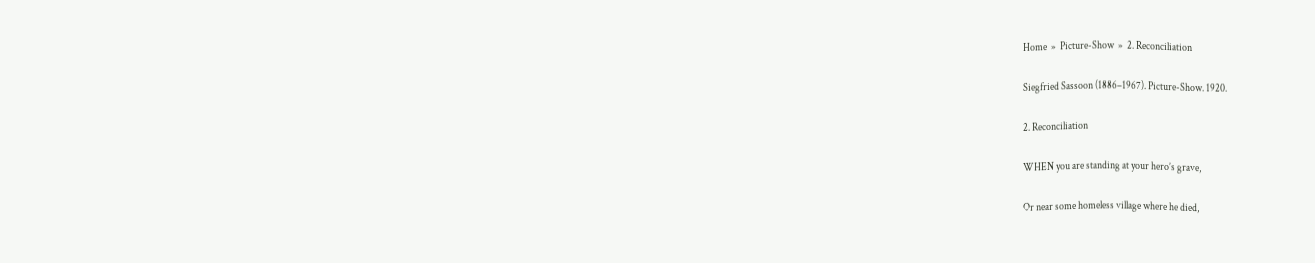Home  »  Picture-Show  »  2. Reconciliation

Siegfried Sassoon (1886–1967). Picture-Show. 1920.

2. Reconciliation

WHEN you are standing at your hero’s grave,

Or near some homeless village where he died,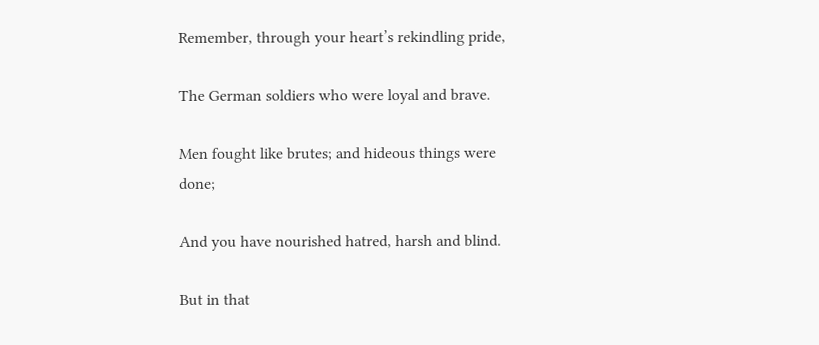Remember, through your heart’s rekindling pride,

The German soldiers who were loyal and brave.

Men fought like brutes; and hideous things were done;

And you have nourished hatred, harsh and blind.

But in that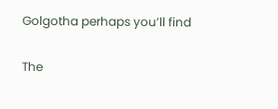Golgotha perhaps you’ll find

The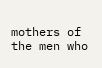mothers of the men who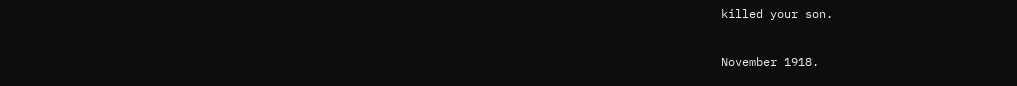killed your son.

November 1918.